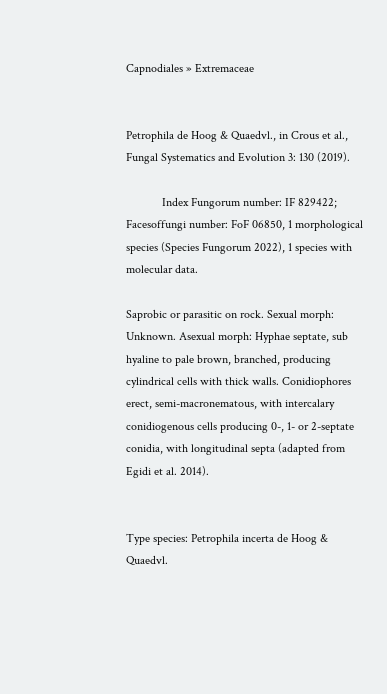Capnodiales » Extremaceae


Petrophila de Hoog & Quaedvl., in Crous et al., Fungal Systematics and Evolution 3: 130 (2019).

            Index Fungorum number: IF 829422; Facesoffungi number: FoF 06850, 1 morphological species (Species Fungorum 2022), 1 species with molecular data.

Saprobic or parasitic on rock. Sexual morph: Unknown. Asexual morph: Hyphae septate, sub hyaline to pale brown, branched, producing cylindrical cells with thick walls. Conidiophores erect, semi-macronematous, with intercalary conidiogenous cells producing 0-, 1- or 2-septate conidia, with longitudinal septa (adapted from Egidi et al. 2014).


Type species: Petrophila incerta de Hoog & Quaedvl.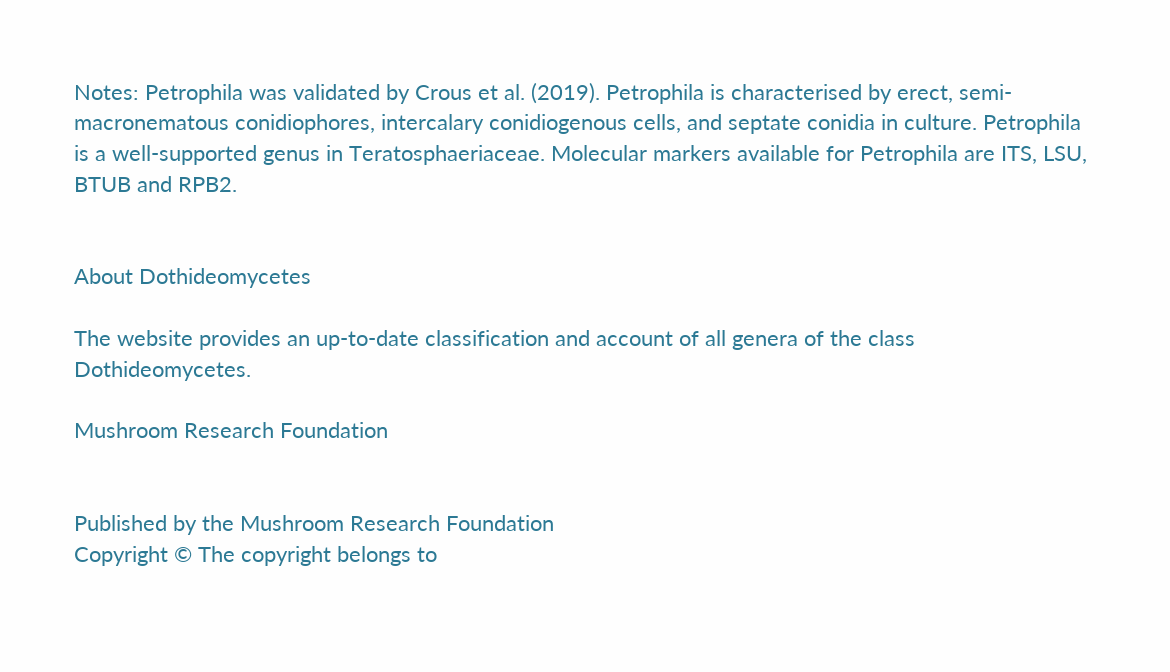Notes: Petrophila was validated by Crous et al. (2019). Petrophila is characterised by erect, semi-macronematous conidiophores, intercalary conidiogenous cells, and septate conidia in culture. Petrophila is a well-supported genus in Teratosphaeriaceae. Molecular markers available for Petrophila are ITS, LSU, BTUB and RPB2.


About Dothideomycetes

The website provides an up-to-date classification and account of all genera of the class Dothideomycetes.

Mushroom Research Foundation


Published by the Mushroom Research Foundation
Copyright © The copyright belongs to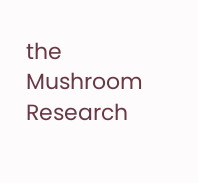the Mushroom Research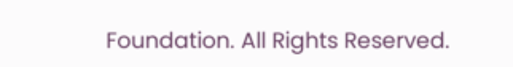Foundation. All Rights Reserved.